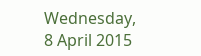Wednesday, 8 April 2015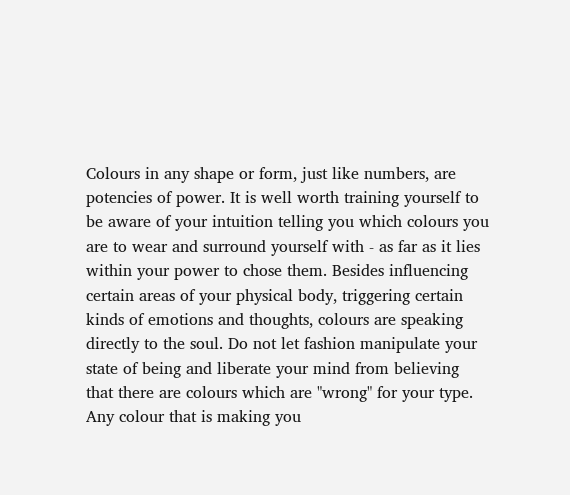Colours in any shape or form, just like numbers, are potencies of power. It is well worth training yourself to be aware of your intuition telling you which colours you are to wear and surround yourself with - as far as it lies within your power to chose them. Besides influencing certain areas of your physical body, triggering certain kinds of emotions and thoughts, colours are speaking directly to the soul. Do not let fashion manipulate your state of being and liberate your mind from believing that there are colours which are "wrong" for your type. Any colour that is making you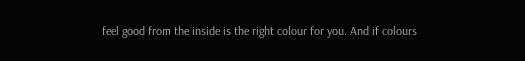feel good from the inside is the right colour for you. And if colours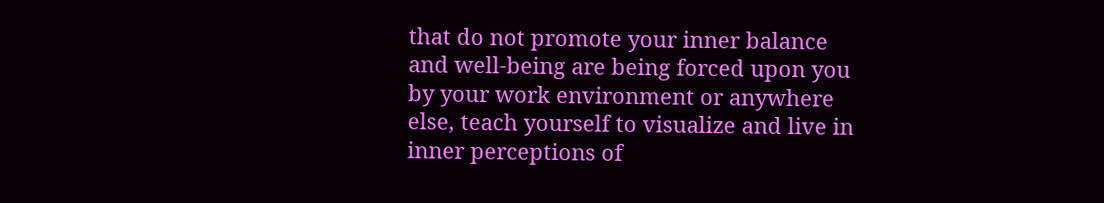that do not promote your inner balance and well-being are being forced upon you by your work environment or anywhere else, teach yourself to visualize and live in inner perceptions of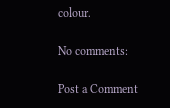colour.

No comments:

Post a Comment